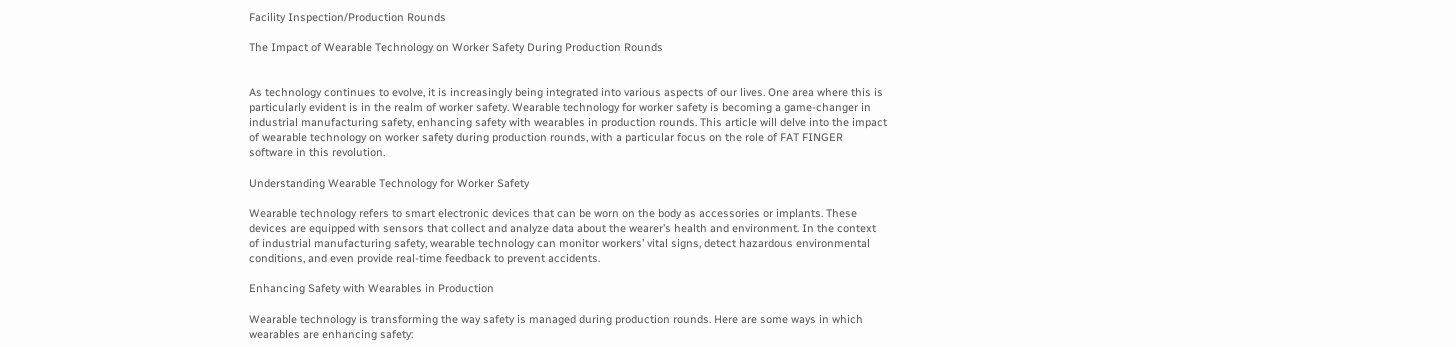Facility Inspection/Production Rounds

The Impact of Wearable Technology on Worker Safety During Production Rounds


As technology continues to evolve, it is increasingly being integrated into various aspects of our lives. One area where this is particularly evident is in the realm of worker safety. Wearable technology for worker safety is becoming a game-changer in industrial manufacturing safety, enhancing safety with wearables in production rounds. This article will delve into the impact of wearable technology on worker safety during production rounds, with a particular focus on the role of FAT FINGER software in this revolution.

Understanding Wearable Technology for Worker Safety

Wearable technology refers to smart electronic devices that can be worn on the body as accessories or implants. These devices are equipped with sensors that collect and analyze data about the wearer’s health and environment. In the context of industrial manufacturing safety, wearable technology can monitor workers’ vital signs, detect hazardous environmental conditions, and even provide real-time feedback to prevent accidents.

Enhancing Safety with Wearables in Production

Wearable technology is transforming the way safety is managed during production rounds. Here are some ways in which wearables are enhancing safety: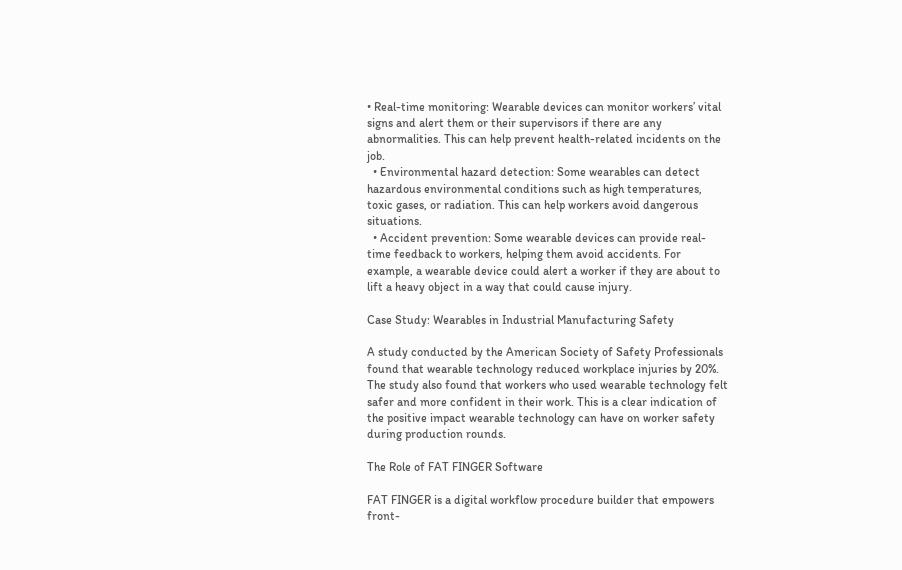• Real-time monitoring: Wearable devices can monitor workers’ vital signs and alert them or their supervisors if there are any abnormalities. This can help prevent health-related incidents on the job.
  • Environmental hazard detection: Some wearables can detect hazardous environmental conditions such as high temperatures, toxic gases, or radiation. This can help workers avoid dangerous situations.
  • Accident prevention: Some wearable devices can provide real-time feedback to workers, helping them avoid accidents. For example, a wearable device could alert a worker if they are about to lift a heavy object in a way that could cause injury.

Case Study: Wearables in Industrial Manufacturing Safety

A study conducted by the American Society of Safety Professionals found that wearable technology reduced workplace injuries by 20%. The study also found that workers who used wearable technology felt safer and more confident in their work. This is a clear indication of the positive impact wearable technology can have on worker safety during production rounds.

The Role of FAT FINGER Software

FAT FINGER is a digital workflow procedure builder that empowers front-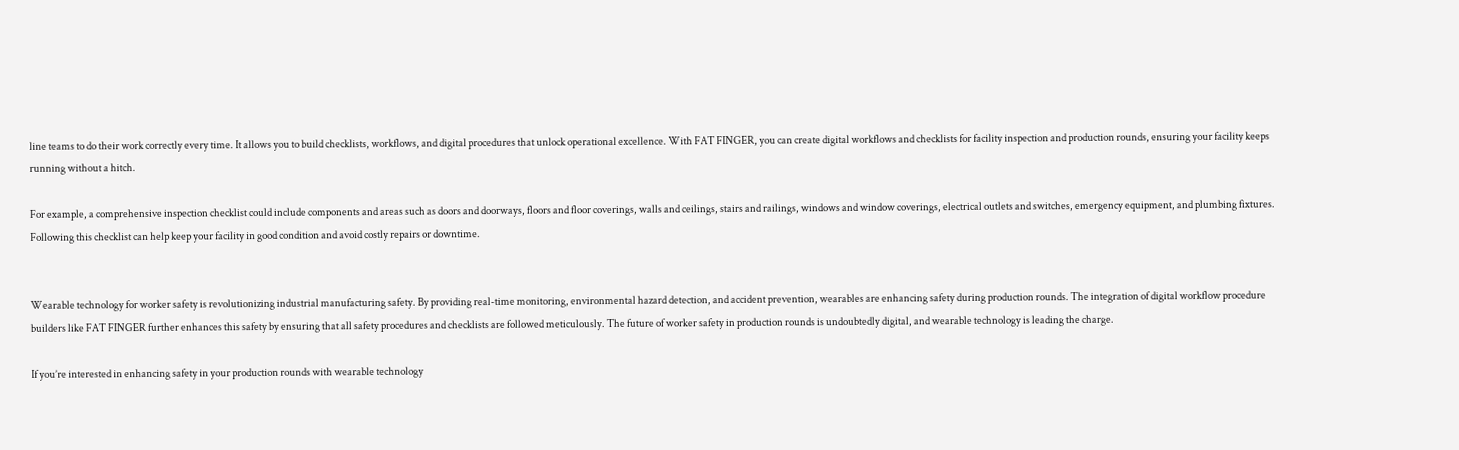line teams to do their work correctly every time. It allows you to build checklists, workflows, and digital procedures that unlock operational excellence. With FAT FINGER, you can create digital workflows and checklists for facility inspection and production rounds, ensuring your facility keeps running without a hitch.

For example, a comprehensive inspection checklist could include components and areas such as doors and doorways, floors and floor coverings, walls and ceilings, stairs and railings, windows and window coverings, electrical outlets and switches, emergency equipment, and plumbing fixtures. Following this checklist can help keep your facility in good condition and avoid costly repairs or downtime.


Wearable technology for worker safety is revolutionizing industrial manufacturing safety. By providing real-time monitoring, environmental hazard detection, and accident prevention, wearables are enhancing safety during production rounds. The integration of digital workflow procedure builders like FAT FINGER further enhances this safety by ensuring that all safety procedures and checklists are followed meticulously. The future of worker safety in production rounds is undoubtedly digital, and wearable technology is leading the charge.

If you’re interested in enhancing safety in your production rounds with wearable technology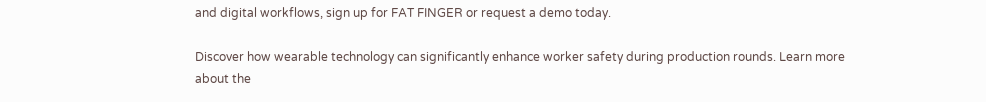and digital workflows, sign up for FAT FINGER or request a demo today.

Discover how wearable technology can significantly enhance worker safety during production rounds. Learn more about the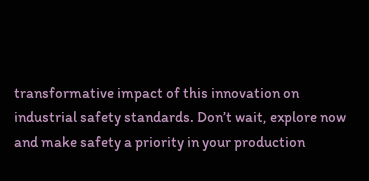transformative impact of this innovation on industrial safety standards. Don’t wait, explore now and make safety a priority in your production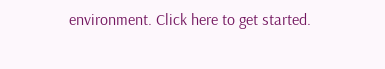environment. Click here to get started.